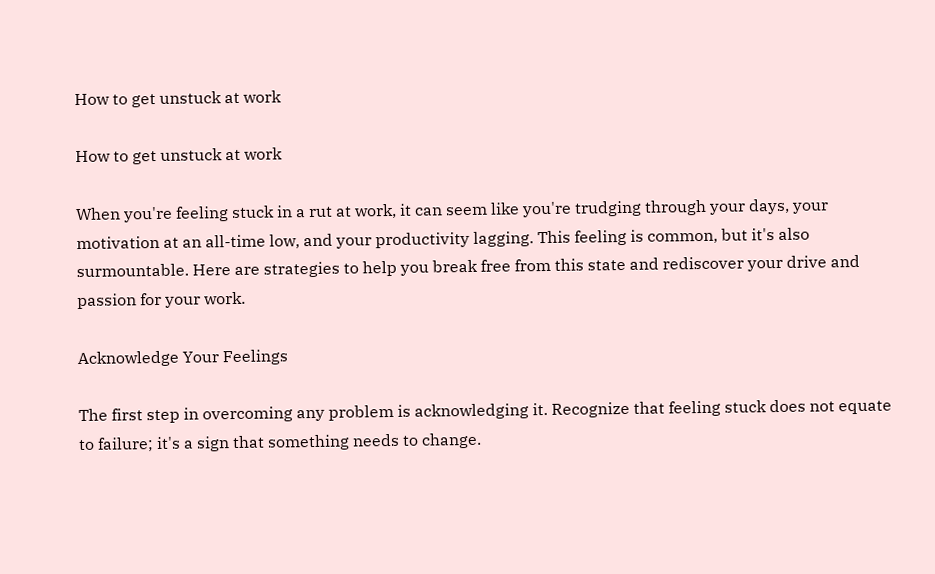How to get unstuck at work

How to get unstuck at work

When you're feeling stuck in a rut at work, it can seem like you're trudging through your days, your motivation at an all-time low, and your productivity lagging. This feeling is common, but it's also surmountable. Here are strategies to help you break free from this state and rediscover your drive and passion for your work.

Acknowledge Your Feelings

The first step in overcoming any problem is acknowledging it. Recognize that feeling stuck does not equate to failure; it's a sign that something needs to change.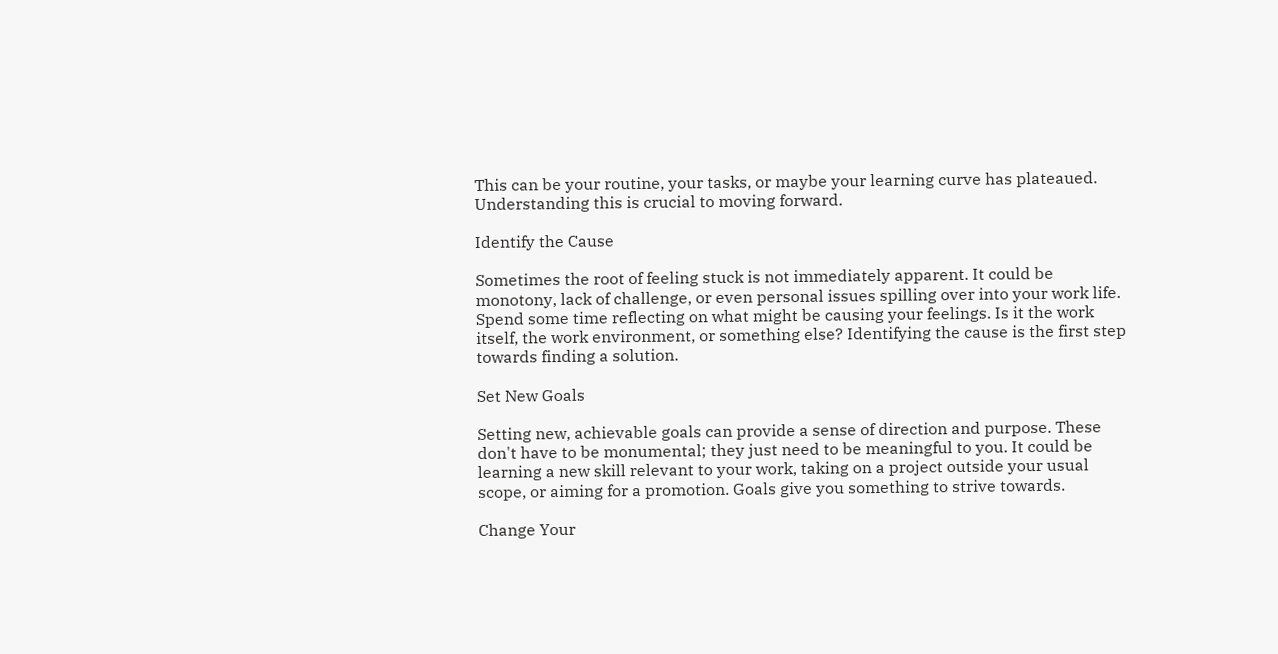This can be your routine, your tasks, or maybe your learning curve has plateaued. Understanding this is crucial to moving forward.

Identify the Cause

Sometimes the root of feeling stuck is not immediately apparent. It could be monotony, lack of challenge, or even personal issues spilling over into your work life. Spend some time reflecting on what might be causing your feelings. Is it the work itself, the work environment, or something else? Identifying the cause is the first step towards finding a solution.

Set New Goals

Setting new, achievable goals can provide a sense of direction and purpose. These don't have to be monumental; they just need to be meaningful to you. It could be learning a new skill relevant to your work, taking on a project outside your usual scope, or aiming for a promotion. Goals give you something to strive towards.

Change Your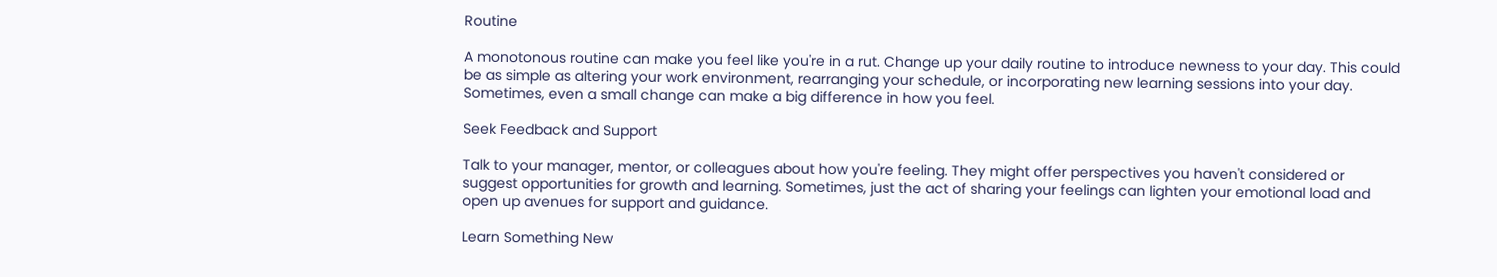Routine

A monotonous routine can make you feel like you're in a rut. Change up your daily routine to introduce newness to your day. This could be as simple as altering your work environment, rearranging your schedule, or incorporating new learning sessions into your day. Sometimes, even a small change can make a big difference in how you feel.

Seek Feedback and Support

Talk to your manager, mentor, or colleagues about how you're feeling. They might offer perspectives you haven't considered or suggest opportunities for growth and learning. Sometimes, just the act of sharing your feelings can lighten your emotional load and open up avenues for support and guidance.

Learn Something New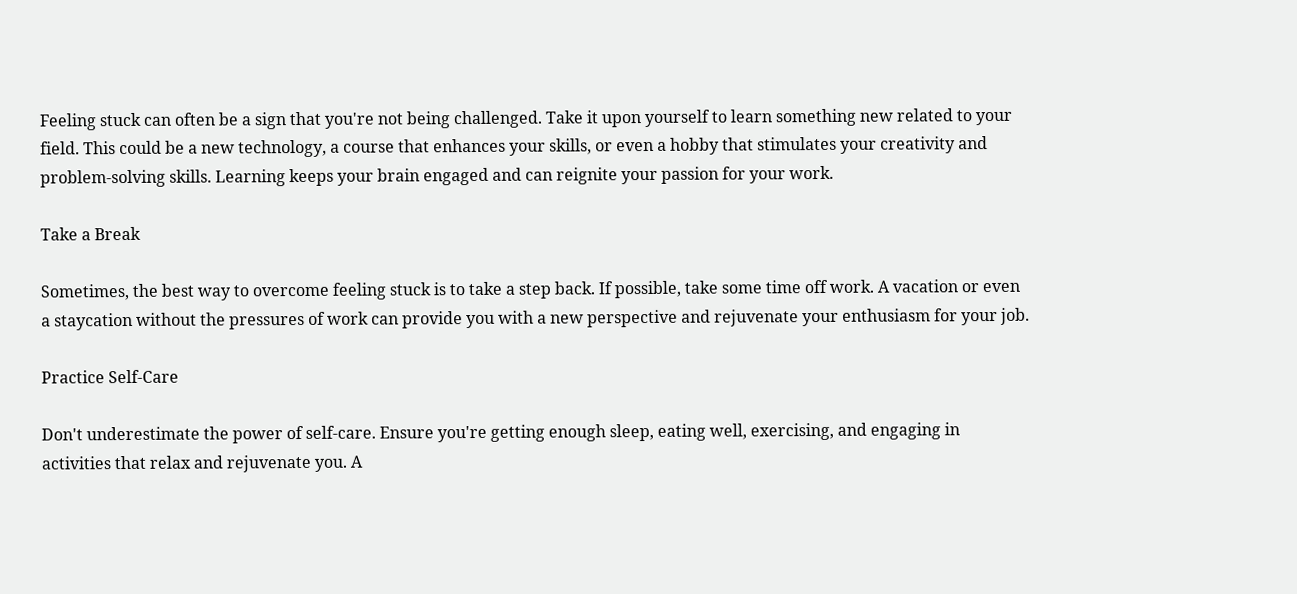Feeling stuck can often be a sign that you're not being challenged. Take it upon yourself to learn something new related to your field. This could be a new technology, a course that enhances your skills, or even a hobby that stimulates your creativity and problem-solving skills. Learning keeps your brain engaged and can reignite your passion for your work.

Take a Break

Sometimes, the best way to overcome feeling stuck is to take a step back. If possible, take some time off work. A vacation or even a staycation without the pressures of work can provide you with a new perspective and rejuvenate your enthusiasm for your job.

Practice Self-Care

Don't underestimate the power of self-care. Ensure you're getting enough sleep, eating well, exercising, and engaging in activities that relax and rejuvenate you. A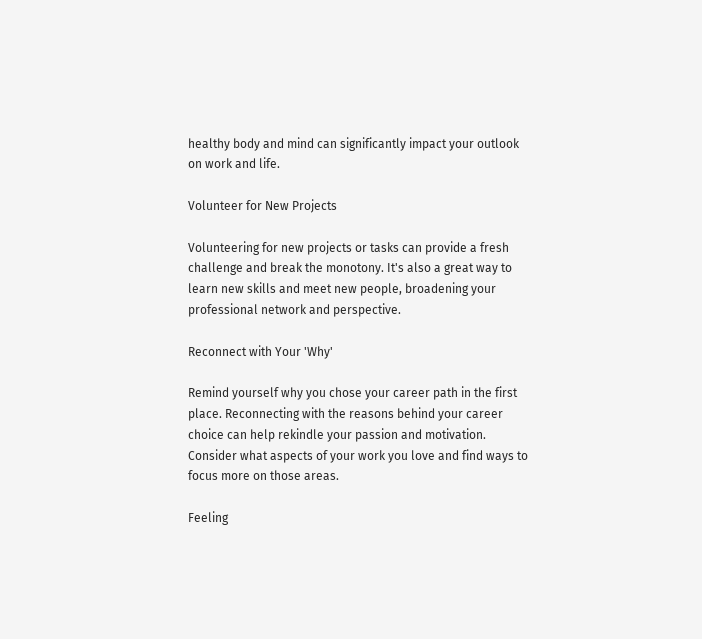healthy body and mind can significantly impact your outlook on work and life.

Volunteer for New Projects

Volunteering for new projects or tasks can provide a fresh challenge and break the monotony. It's also a great way to learn new skills and meet new people, broadening your professional network and perspective.

Reconnect with Your 'Why'

Remind yourself why you chose your career path in the first place. Reconnecting with the reasons behind your career choice can help rekindle your passion and motivation. Consider what aspects of your work you love and find ways to focus more on those areas.

Feeling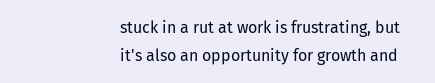stuck in a rut at work is frustrating, but it's also an opportunity for growth and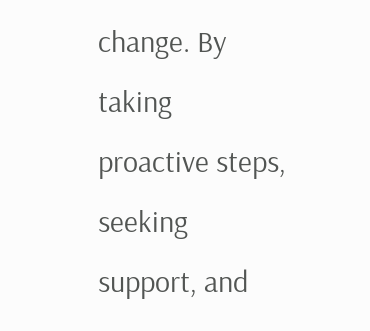change. By taking proactive steps, seeking support, and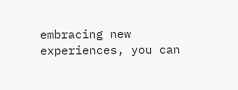embracing new experiences, you can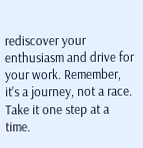rediscover your enthusiasm and drive for your work. Remember, it's a journey, not a race. Take it one step at a time.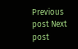Previous post Next post